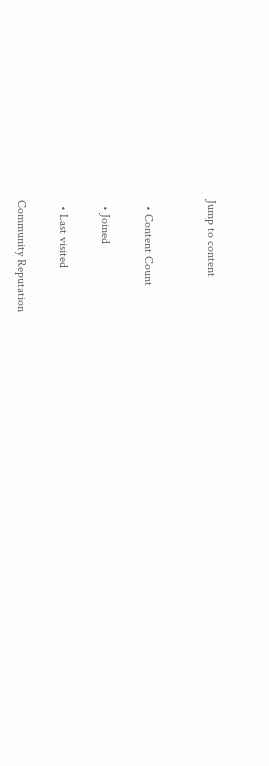Jump to content


  • Content Count

  • Joined

  • Last visited

Community Reputation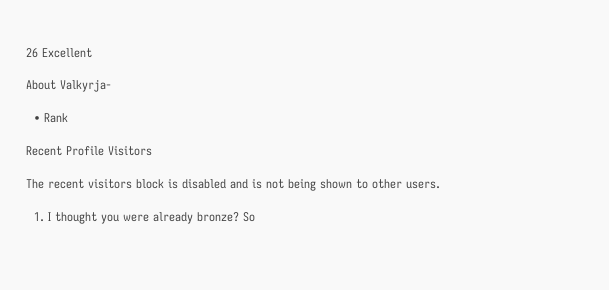26 Excellent

About Valkyrja-

  • Rank

Recent Profile Visitors

The recent visitors block is disabled and is not being shown to other users.

  1. I thought you were already bronze? So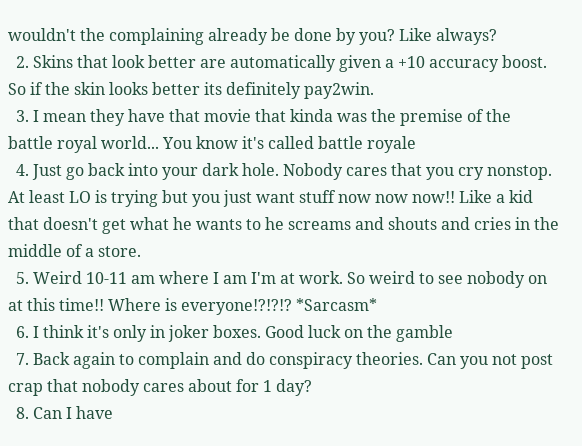wouldn't the complaining already be done by you? Like always?
  2. Skins that look better are automatically given a +10 accuracy boost. So if the skin looks better its definitely pay2win.
  3. I mean they have that movie that kinda was the premise of the battle royal world... You know it's called battle royale
  4. Just go back into your dark hole. Nobody cares that you cry nonstop. At least LO is trying but you just want stuff now now now!! Like a kid that doesn't get what he wants to he screams and shouts and cries in the middle of a store.
  5. Weird 10-11 am where I am I'm at work. So weird to see nobody on at this time!! Where is everyone!?!?!? *Sarcasm*
  6. I think it's only in joker boxes. Good luck on the gamble
  7. Back again to complain and do conspiracy theories. Can you not post crap that nobody cares about for 1 day?
  8. Can I have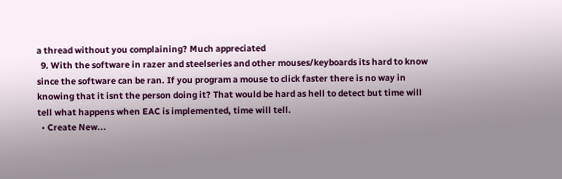a thread without you complaining? Much appreciated
  9. With the software in razer and steelseries and other mouses/keyboards its hard to know since the software can be ran. If you program a mouse to click faster there is no way in knowing that it isnt the person doing it? That would be hard as hell to detect but time will tell what happens when EAC is implemented, time will tell.
  • Create New...